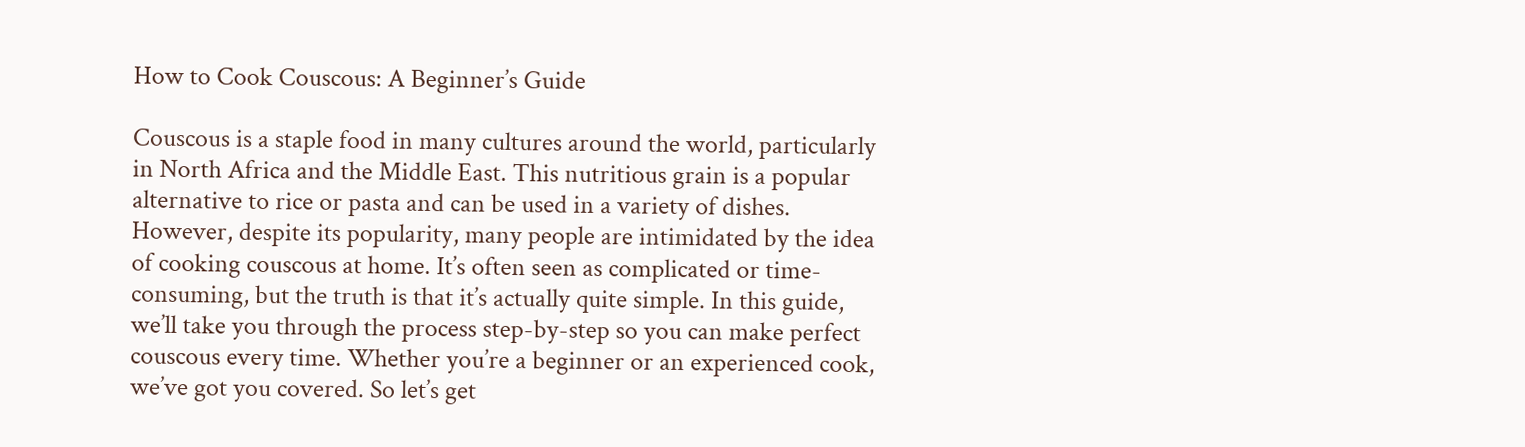How to Cook Couscous: A Beginner’s Guide

Couscous is a staple food in many cultures around the world, particularly in North Africa and the Middle East. This nutritious grain is a popular alternative to rice or pasta and can be used in a variety of dishes. However, despite its popularity, many people are intimidated by the idea of cooking couscous at home. It’s often seen as complicated or time-consuming, but the truth is that it’s actually quite simple. In this guide, we’ll take you through the process step-by-step so you can make perfect couscous every time. Whether you’re a beginner or an experienced cook, we’ve got you covered. So let’s get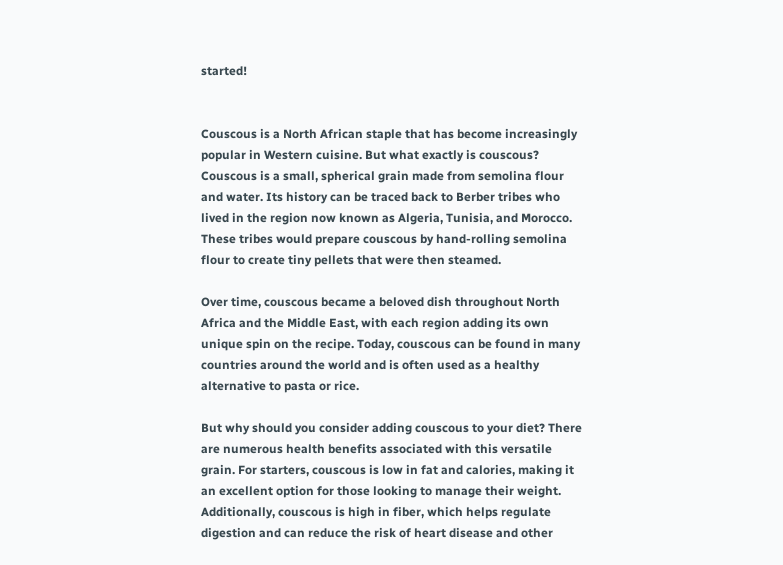started!


Couscous is a North African staple that has become increasingly popular in Western cuisine. But what exactly is couscous? Couscous is a small, spherical grain made from semolina flour and water. Its history can be traced back to Berber tribes who lived in the region now known as Algeria, Tunisia, and Morocco. These tribes would prepare couscous by hand-rolling semolina flour to create tiny pellets that were then steamed.

Over time, couscous became a beloved dish throughout North Africa and the Middle East, with each region adding its own unique spin on the recipe. Today, couscous can be found in many countries around the world and is often used as a healthy alternative to pasta or rice.

But why should you consider adding couscous to your diet? There are numerous health benefits associated with this versatile grain. For starters, couscous is low in fat and calories, making it an excellent option for those looking to manage their weight. Additionally, couscous is high in fiber, which helps regulate digestion and can reduce the risk of heart disease and other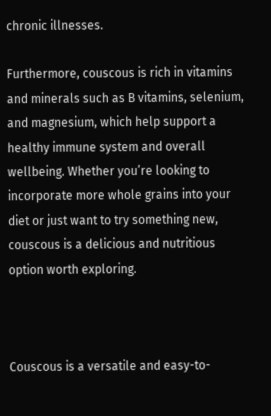chronic illnesses.

Furthermore, couscous is rich in vitamins and minerals such as B vitamins, selenium, and magnesium, which help support a healthy immune system and overall wellbeing. Whether you’re looking to incorporate more whole grains into your diet or just want to try something new, couscous is a delicious and nutritious option worth exploring.



Couscous is a versatile and easy-to-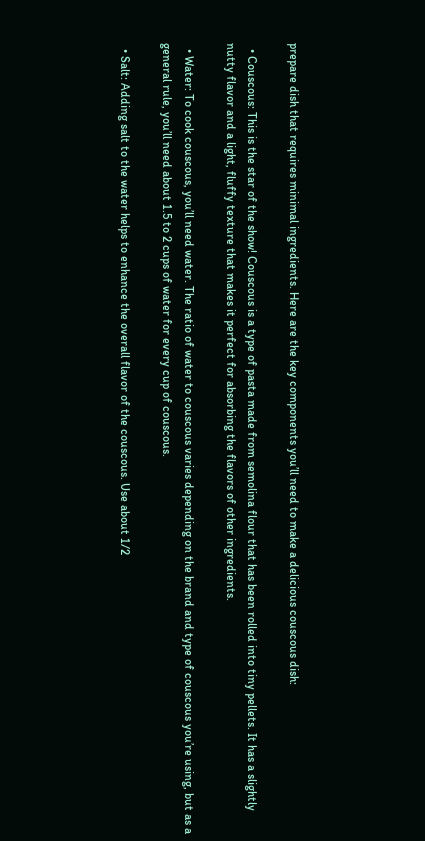prepare dish that requires minimal ingredients. Here are the key components you’ll need to make a delicious couscous dish:

  • Couscous: This is the star of the show! Couscous is a type of pasta made from semolina flour that has been rolled into tiny pellets. It has a slightly nutty flavor and a light, fluffy texture that makes it perfect for absorbing the flavors of other ingredients.

  • Water: To cook couscous, you’ll need water. The ratio of water to couscous varies depending on the brand and type of couscous you’re using, but as a general rule, you’ll need about 1.5 to 2 cups of water for every cup of couscous.

  • Salt: Adding salt to the water helps to enhance the overall flavor of the couscous. Use about 1/2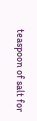teaspoon of salt for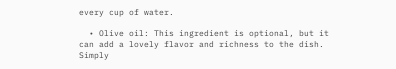every cup of water.

  • Olive oil: This ingredient is optional, but it can add a lovely flavor and richness to the dish. Simply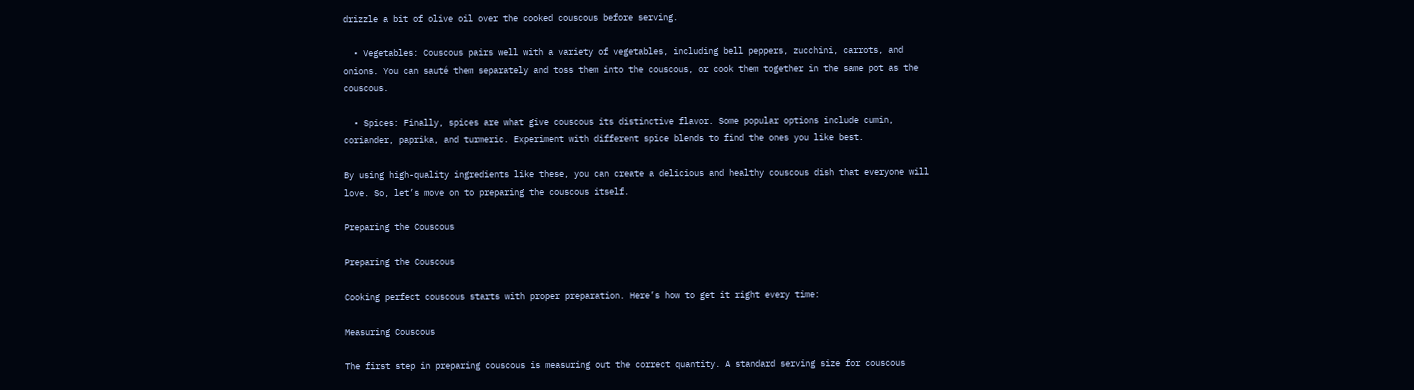drizzle a bit of olive oil over the cooked couscous before serving.

  • Vegetables: Couscous pairs well with a variety of vegetables, including bell peppers, zucchini, carrots, and onions. You can sauté them separately and toss them into the couscous, or cook them together in the same pot as the couscous.

  • Spices: Finally, spices are what give couscous its distinctive flavor. Some popular options include cumin, coriander, paprika, and turmeric. Experiment with different spice blends to find the ones you like best.

By using high-quality ingredients like these, you can create a delicious and healthy couscous dish that everyone will love. So, let’s move on to preparing the couscous itself.

Preparing the Couscous

Preparing the Couscous

Cooking perfect couscous starts with proper preparation. Here’s how to get it right every time:

Measuring Couscous

The first step in preparing couscous is measuring out the correct quantity. A standard serving size for couscous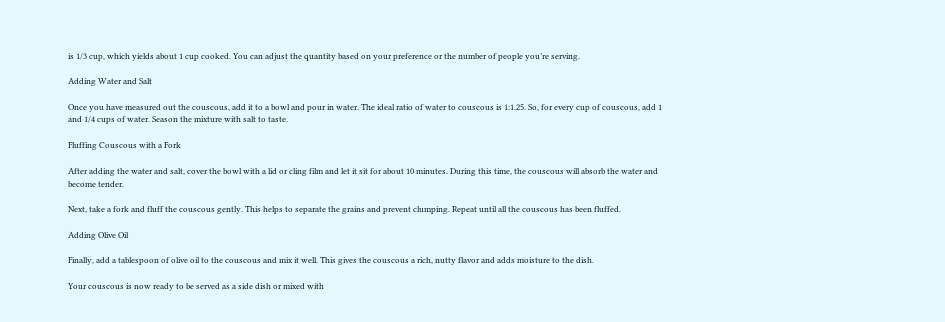is 1/3 cup, which yields about 1 cup cooked. You can adjust the quantity based on your preference or the number of people you’re serving.

Adding Water and Salt

Once you have measured out the couscous, add it to a bowl and pour in water. The ideal ratio of water to couscous is 1:1.25. So, for every cup of couscous, add 1 and 1/4 cups of water. Season the mixture with salt to taste.

Fluffing Couscous with a Fork

After adding the water and salt, cover the bowl with a lid or cling film and let it sit for about 10 minutes. During this time, the couscous will absorb the water and become tender.

Next, take a fork and fluff the couscous gently. This helps to separate the grains and prevent clumping. Repeat until all the couscous has been fluffed.

Adding Olive Oil

Finally, add a tablespoon of olive oil to the couscous and mix it well. This gives the couscous a rich, nutty flavor and adds moisture to the dish.

Your couscous is now ready to be served as a side dish or mixed with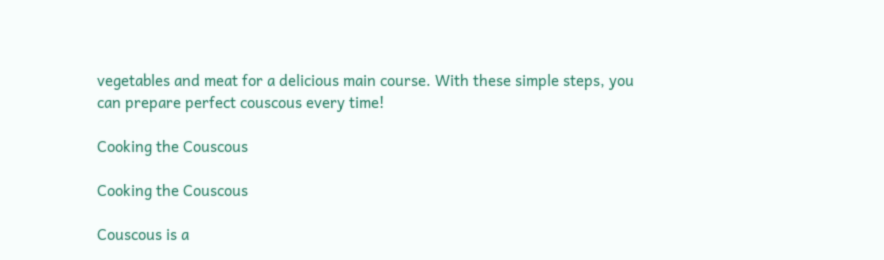vegetables and meat for a delicious main course. With these simple steps, you can prepare perfect couscous every time!

Cooking the Couscous

Cooking the Couscous

Couscous is a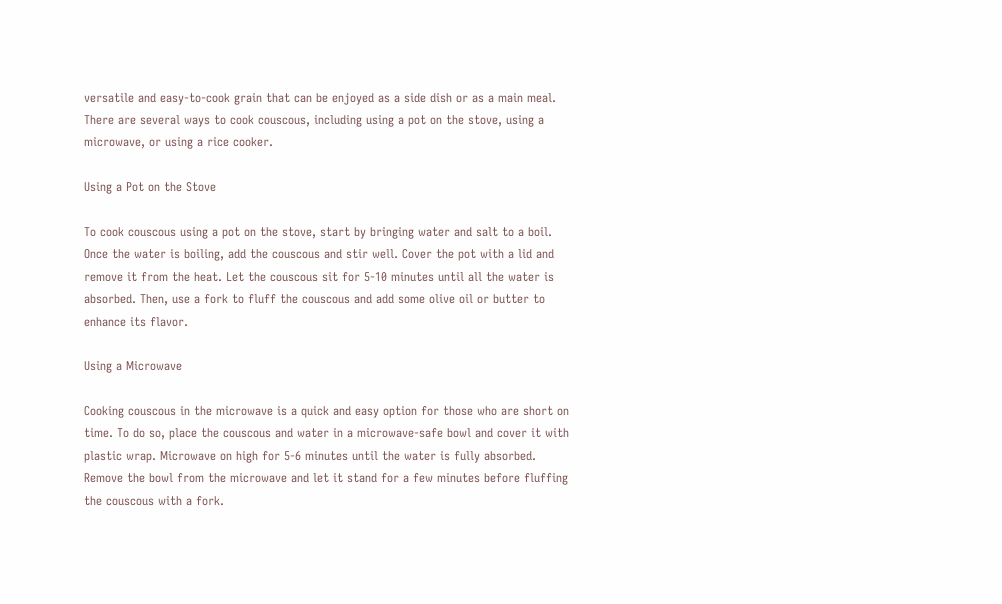versatile and easy-to-cook grain that can be enjoyed as a side dish or as a main meal. There are several ways to cook couscous, including using a pot on the stove, using a microwave, or using a rice cooker.

Using a Pot on the Stove

To cook couscous using a pot on the stove, start by bringing water and salt to a boil. Once the water is boiling, add the couscous and stir well. Cover the pot with a lid and remove it from the heat. Let the couscous sit for 5-10 minutes until all the water is absorbed. Then, use a fork to fluff the couscous and add some olive oil or butter to enhance its flavor.

Using a Microwave

Cooking couscous in the microwave is a quick and easy option for those who are short on time. To do so, place the couscous and water in a microwave-safe bowl and cover it with plastic wrap. Microwave on high for 5-6 minutes until the water is fully absorbed. Remove the bowl from the microwave and let it stand for a few minutes before fluffing the couscous with a fork.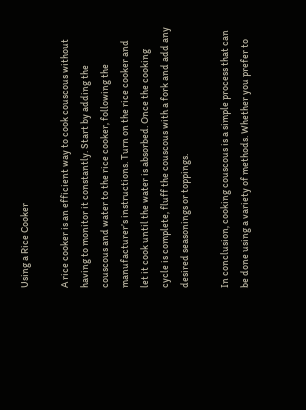Using a Rice Cooker

A rice cooker is an efficient way to cook couscous without having to monitor it constantly. Start by adding the couscous and water to the rice cooker, following the manufacturer’s instructions. Turn on the rice cooker and let it cook until the water is absorbed. Once the cooking cycle is complete, fluff the couscous with a fork and add any desired seasonings or toppings.

In conclusion, cooking couscous is a simple process that can be done using a variety of methods. Whether you prefer to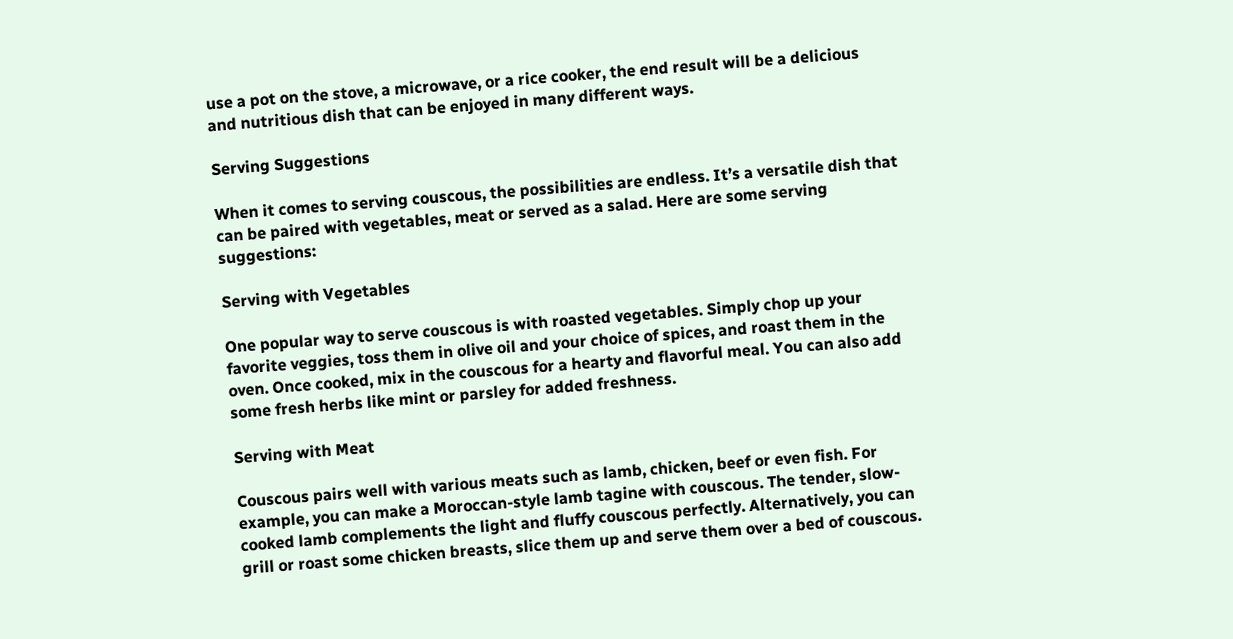use a pot on the stove, a microwave, or a rice cooker, the end result will be a delicious and nutritious dish that can be enjoyed in many different ways.

Serving Suggestions

When it comes to serving couscous, the possibilities are endless. It’s a versatile dish that can be paired with vegetables, meat or served as a salad. Here are some serving suggestions:

Serving with Vegetables

One popular way to serve couscous is with roasted vegetables. Simply chop up your favorite veggies, toss them in olive oil and your choice of spices, and roast them in the oven. Once cooked, mix in the couscous for a hearty and flavorful meal. You can also add some fresh herbs like mint or parsley for added freshness.

Serving with Meat

Couscous pairs well with various meats such as lamb, chicken, beef or even fish. For example, you can make a Moroccan-style lamb tagine with couscous. The tender, slow-cooked lamb complements the light and fluffy couscous perfectly. Alternatively, you can grill or roast some chicken breasts, slice them up and serve them over a bed of couscous.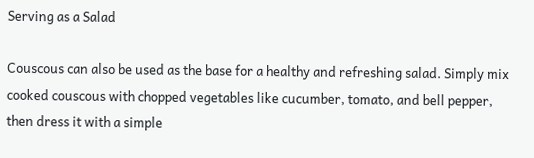Serving as a Salad

Couscous can also be used as the base for a healthy and refreshing salad. Simply mix cooked couscous with chopped vegetables like cucumber, tomato, and bell pepper, then dress it with a simple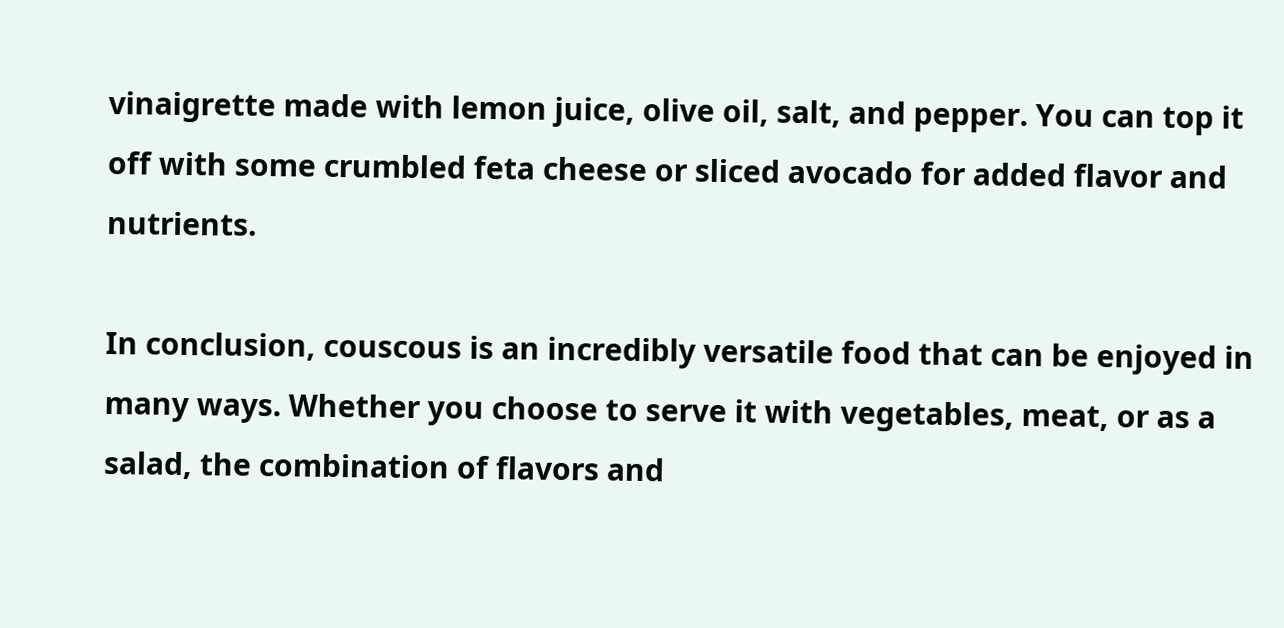vinaigrette made with lemon juice, olive oil, salt, and pepper. You can top it off with some crumbled feta cheese or sliced avocado for added flavor and nutrients.

In conclusion, couscous is an incredibly versatile food that can be enjoyed in many ways. Whether you choose to serve it with vegetables, meat, or as a salad, the combination of flavors and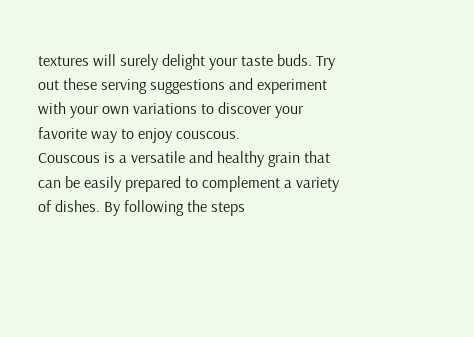textures will surely delight your taste buds. Try out these serving suggestions and experiment with your own variations to discover your favorite way to enjoy couscous.
Couscous is a versatile and healthy grain that can be easily prepared to complement a variety of dishes. By following the steps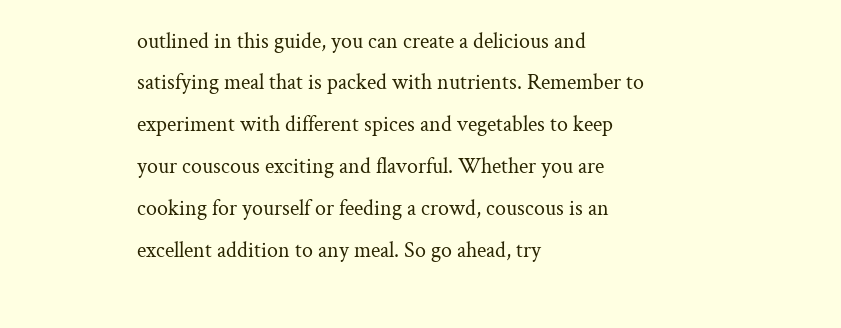outlined in this guide, you can create a delicious and satisfying meal that is packed with nutrients. Remember to experiment with different spices and vegetables to keep your couscous exciting and flavorful. Whether you are cooking for yourself or feeding a crowd, couscous is an excellent addition to any meal. So go ahead, try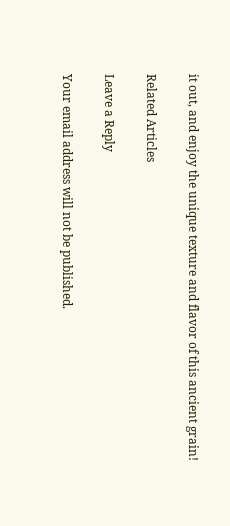it out, and enjoy the unique texture and flavor of this ancient grain!

Related Articles

Leave a Reply

Your email address will not be published.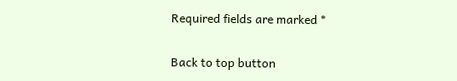Required fields are marked *

Back to top button